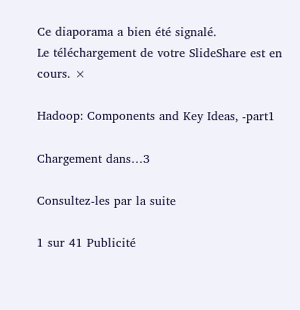Ce diaporama a bien été signalé.
Le téléchargement de votre SlideShare est en cours. ×

Hadoop: Components and Key Ideas, -part1

Chargement dans…3

Consultez-les par la suite

1 sur 41 Publicité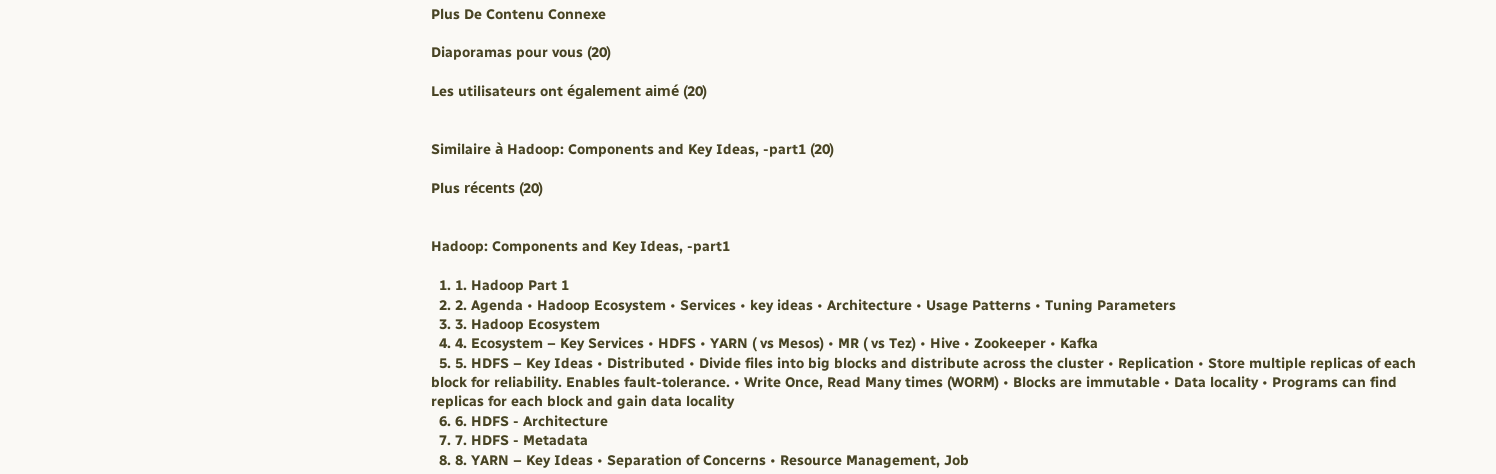Plus De Contenu Connexe

Diaporamas pour vous (20)

Les utilisateurs ont également aimé (20)


Similaire à Hadoop: Components and Key Ideas, -part1 (20)

Plus récents (20)


Hadoop: Components and Key Ideas, -part1

  1. 1. Hadoop Part 1
  2. 2. Agenda • Hadoop Ecosystem • Services • key ideas • Architecture • Usage Patterns • Tuning Parameters
  3. 3. Hadoop Ecosystem
  4. 4. Ecosystem – Key Services • HDFS • YARN ( vs Mesos) • MR ( vs Tez) • Hive • Zookeeper • Kafka
  5. 5. HDFS – Key Ideas • Distributed • Divide files into big blocks and distribute across the cluster • Replication • Store multiple replicas of each block for reliability. Enables fault-tolerance. • Write Once, Read Many times (WORM) • Blocks are immutable • Data locality • Programs can find replicas for each block and gain data locality
  6. 6. HDFS - Architecture
  7. 7. HDFS - Metadata
  8. 8. YARN – Key Ideas • Separation of Concerns • Resource Management, Job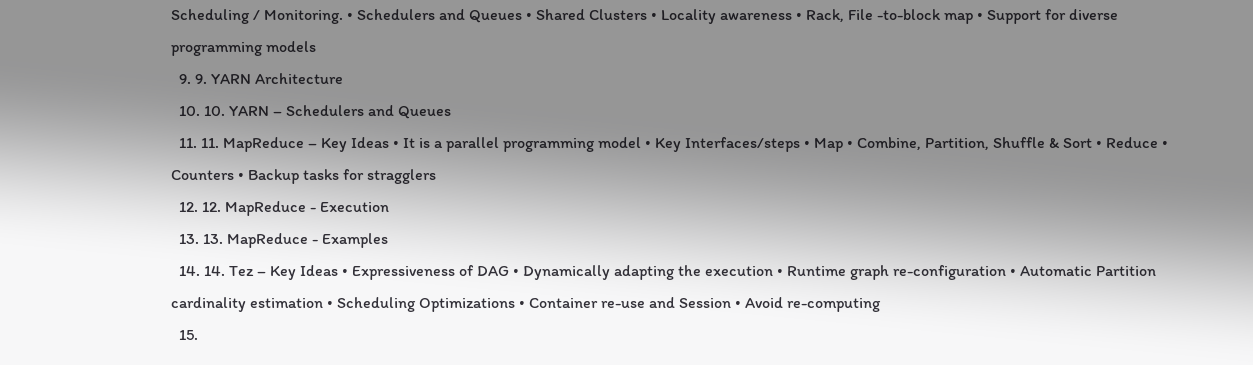Scheduling / Monitoring. • Schedulers and Queues • Shared Clusters • Locality awareness • Rack, File -to-block map • Support for diverse programming models
  9. 9. YARN Architecture
  10. 10. YARN – Schedulers and Queues
  11. 11. MapReduce – Key Ideas • It is a parallel programming model • Key Interfaces/steps • Map • Combine, Partition, Shuffle & Sort • Reduce • Counters • Backup tasks for stragglers
  12. 12. MapReduce - Execution
  13. 13. MapReduce - Examples
  14. 14. Tez – Key Ideas • Expressiveness of DAG • Dynamically adapting the execution • Runtime graph re-configuration • Automatic Partition cardinality estimation • Scheduling Optimizations • Container re-use and Session • Avoid re-computing
  15.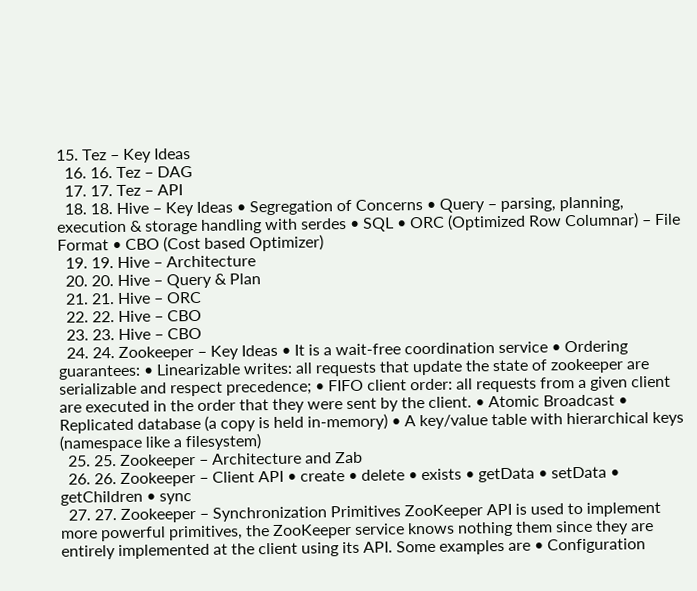15. Tez – Key Ideas
  16. 16. Tez – DAG
  17. 17. Tez – API
  18. 18. Hive – Key Ideas • Segregation of Concerns • Query – parsing, planning, execution & storage handling with serdes • SQL • ORC (Optimized Row Columnar) – File Format • CBO (Cost based Optimizer)
  19. 19. Hive – Architecture
  20. 20. Hive – Query & Plan
  21. 21. Hive – ORC
  22. 22. Hive – CBO
  23. 23. Hive – CBO
  24. 24. Zookeeper – Key Ideas • It is a wait-free coordination service • Ordering guarantees: • Linearizable writes: all requests that update the state of zookeeper are serializable and respect precedence; • FIFO client order: all requests from a given client are executed in the order that they were sent by the client. • Atomic Broadcast • Replicated database (a copy is held in-memory) • A key/value table with hierarchical keys (namespace like a filesystem)
  25. 25. Zookeeper – Architecture and Zab
  26. 26. Zookeeper – Client API • create • delete • exists • getData • setData • getChildren • sync
  27. 27. Zookeeper – Synchronization Primitives ZooKeeper API is used to implement more powerful primitives, the ZooKeeper service knows nothing them since they are entirely implemented at the client using its API. Some examples are • Configuration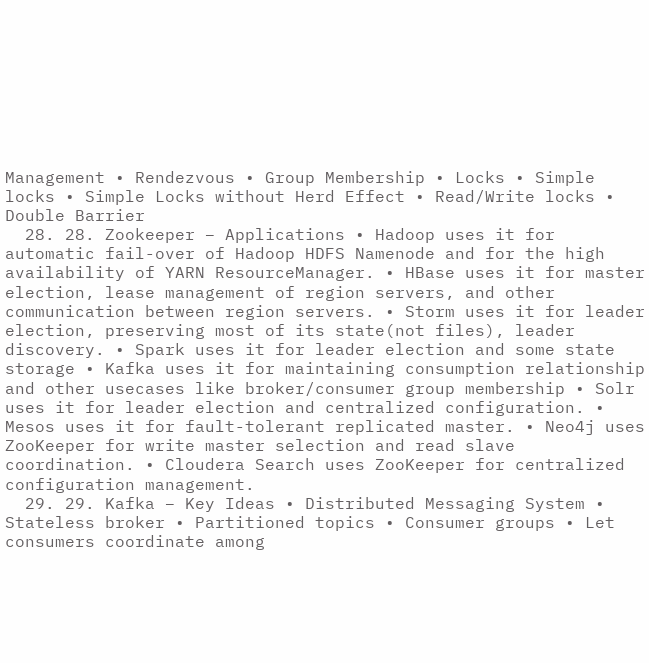Management • Rendezvous • Group Membership • Locks • Simple locks • Simple Locks without Herd Effect • Read/Write locks • Double Barrier
  28. 28. Zookeeper – Applications • Hadoop uses it for automatic fail-over of Hadoop HDFS Namenode and for the high availability of YARN ResourceManager. • HBase uses it for master election, lease management of region servers, and other communication between region servers. • Storm uses it for leader election, preserving most of its state(not files), leader discovery. • Spark uses it for leader election and some state storage • Kafka uses it for maintaining consumption relationship and other usecases like broker/consumer group membership • Solr uses it for leader election and centralized configuration. • Mesos uses it for fault-tolerant replicated master. • Neo4j uses ZooKeeper for write master selection and read slave coordination. • Cloudera Search uses ZooKeeper for centralized configuration management.
  29. 29. Kafka – Key Ideas • Distributed Messaging System • Stateless broker • Partitioned topics • Consumer groups • Let consumers coordinate among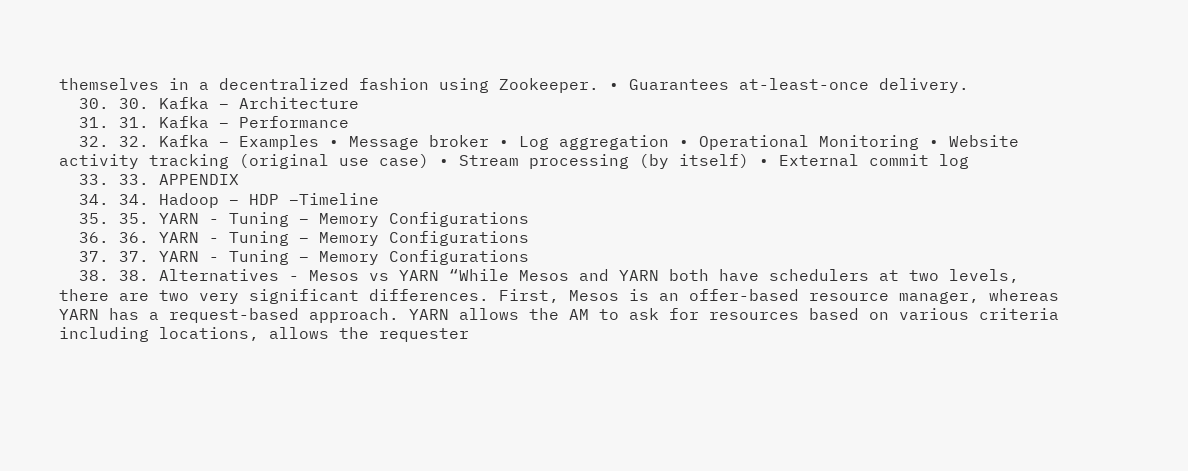themselves in a decentralized fashion using Zookeeper. • Guarantees at-least-once delivery.
  30. 30. Kafka – Architecture
  31. 31. Kafka – Performance
  32. 32. Kafka – Examples • Message broker • Log aggregation • Operational Monitoring • Website activity tracking (original use case) • Stream processing (by itself) • External commit log
  33. 33. APPENDIX
  34. 34. Hadoop – HDP –Timeline
  35. 35. YARN - Tuning – Memory Configurations
  36. 36. YARN - Tuning – Memory Configurations
  37. 37. YARN - Tuning – Memory Configurations
  38. 38. Alternatives - Mesos vs YARN “While Mesos and YARN both have schedulers at two levels, there are two very significant differences. First, Mesos is an offer-based resource manager, whereas YARN has a request-based approach. YARN allows the AM to ask for resources based on various criteria including locations, allows the requester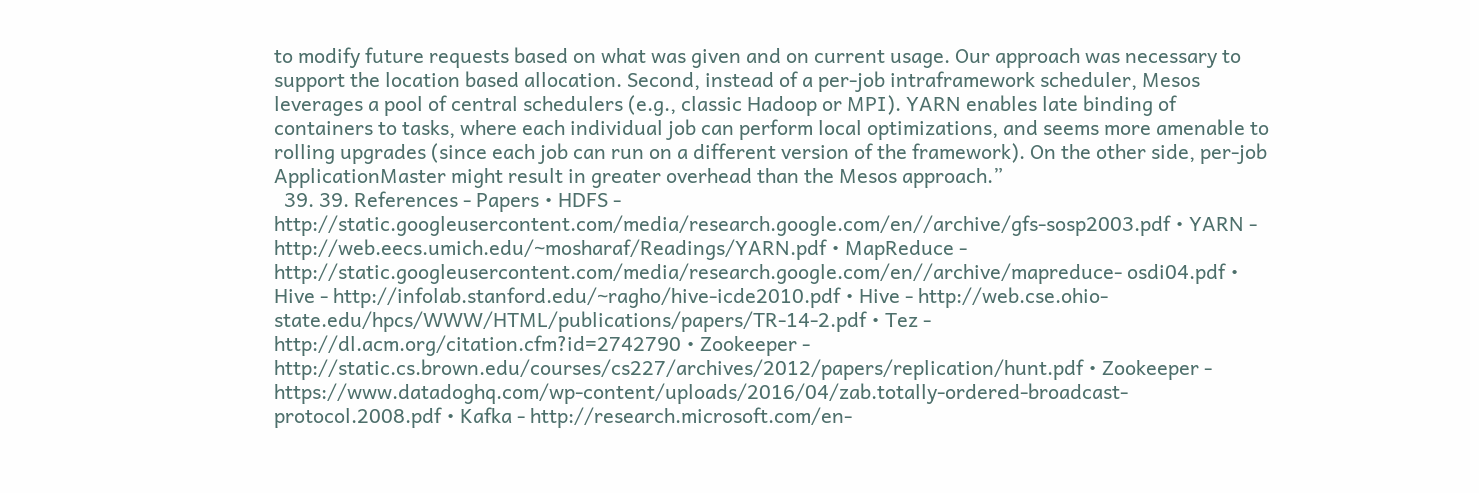to modify future requests based on what was given and on current usage. Our approach was necessary to support the location based allocation. Second, instead of a per-job intraframework scheduler, Mesos leverages a pool of central schedulers (e.g., classic Hadoop or MPI). YARN enables late binding of containers to tasks, where each individual job can perform local optimizations, and seems more amenable to rolling upgrades (since each job can run on a different version of the framework). On the other side, per-job ApplicationMaster might result in greater overhead than the Mesos approach.”
  39. 39. References - Papers • HDFS - http://static.googleusercontent.com/media/research.google.com/en//archive/gfs-sosp2003.pdf • YARN - http://web.eecs.umich.edu/~mosharaf/Readings/YARN.pdf • MapReduce - http://static.googleusercontent.com/media/research.google.com/en//archive/mapreduce- osdi04.pdf • Hive - http://infolab.stanford.edu/~ragho/hive-icde2010.pdf • Hive - http://web.cse.ohio-state.edu/hpcs/WWW/HTML/publications/papers/TR-14-2.pdf • Tez - http://dl.acm.org/citation.cfm?id=2742790 • Zookeeper - http://static.cs.brown.edu/courses/cs227/archives/2012/papers/replication/hunt.pdf • Zookeeper - https://www.datadoghq.com/wp-content/uploads/2016/04/zab.totally-ordered-broadcast- protocol.2008.pdf • Kafka - http://research.microsoft.com/en-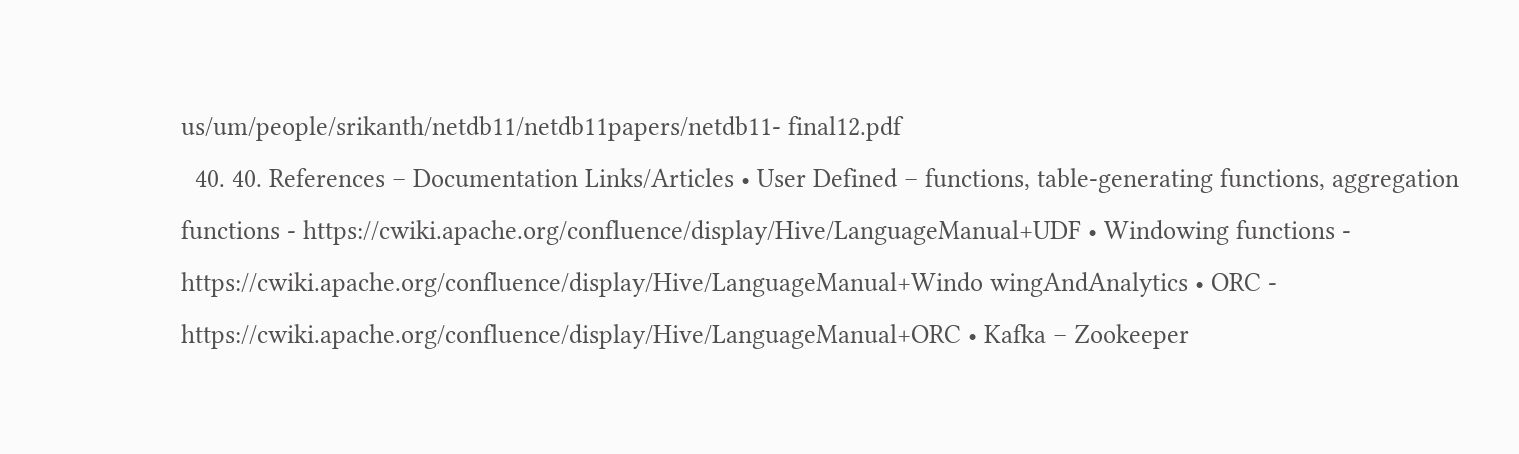us/um/people/srikanth/netdb11/netdb11papers/netdb11- final12.pdf
  40. 40. References – Documentation Links/Articles • User Defined – functions, table-generating functions, aggregation functions - https://cwiki.apache.org/confluence/display/Hive/LanguageManual+UDF • Windowing functions - https://cwiki.apache.org/confluence/display/Hive/LanguageManual+Windo wingAndAnalytics • ORC - https://cwiki.apache.org/confluence/display/Hive/LanguageManual+ORC • Kafka – Zookeeper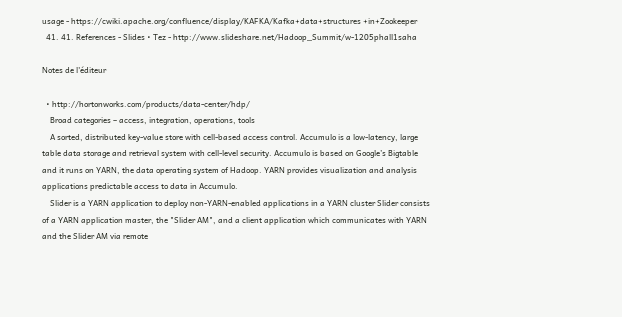usage - https://cwiki.apache.org/confluence/display/KAFKA/Kafka+data+structures +in+Zookeeper
  41. 41. References - Slides • Tez - http://www.slideshare.net/Hadoop_Summit/w-1205phall1saha

Notes de l'éditeur

  • http://hortonworks.com/products/data-center/hdp/
    Broad categories – access, integration, operations, tools
    A sorted, distributed key-value store with cell-based access control. Accumulo is a low-latency, large table data storage and retrieval system with cell-level security. Accumulo is based on Google’s Bigtable and it runs on YARN, the data operating system of Hadoop. YARN provides visualization and analysis applications predictable access to data in Accumulo.
    Slider is a YARN application to deploy non-YARN-enabled applications in a YARN cluster Slider consists of a YARN application master, the "Slider AM", and a client application which communicates with YARN and the Slider AM via remote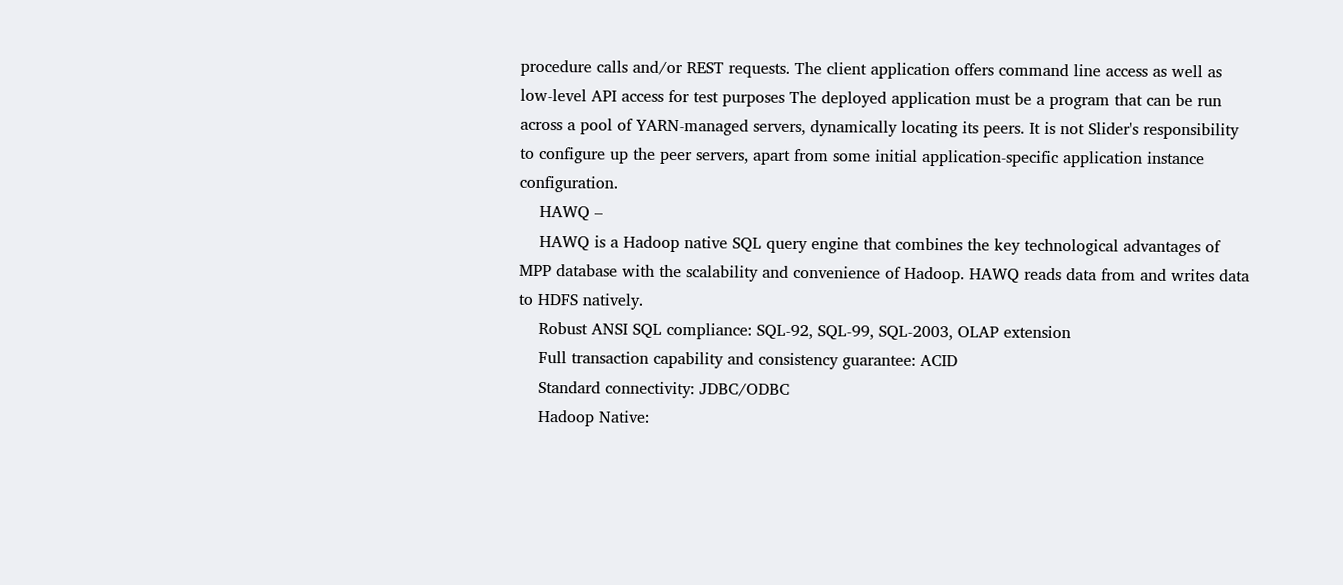procedure calls and/or REST requests. The client application offers command line access as well as low-level API access for test purposes The deployed application must be a program that can be run across a pool of YARN-managed servers, dynamically locating its peers. It is not Slider's responsibility to configure up the peer servers, apart from some initial application-specific application instance configuration.
    HAWQ –
    HAWQ is a Hadoop native SQL query engine that combines the key technological advantages of MPP database with the scalability and convenience of Hadoop. HAWQ reads data from and writes data to HDFS natively.
    Robust ANSI SQL compliance: SQL-92, SQL-99, SQL-2003, OLAP extension
    Full transaction capability and consistency guarantee: ACID
    Standard connectivity: JDBC/ODBC
    Hadoop Native: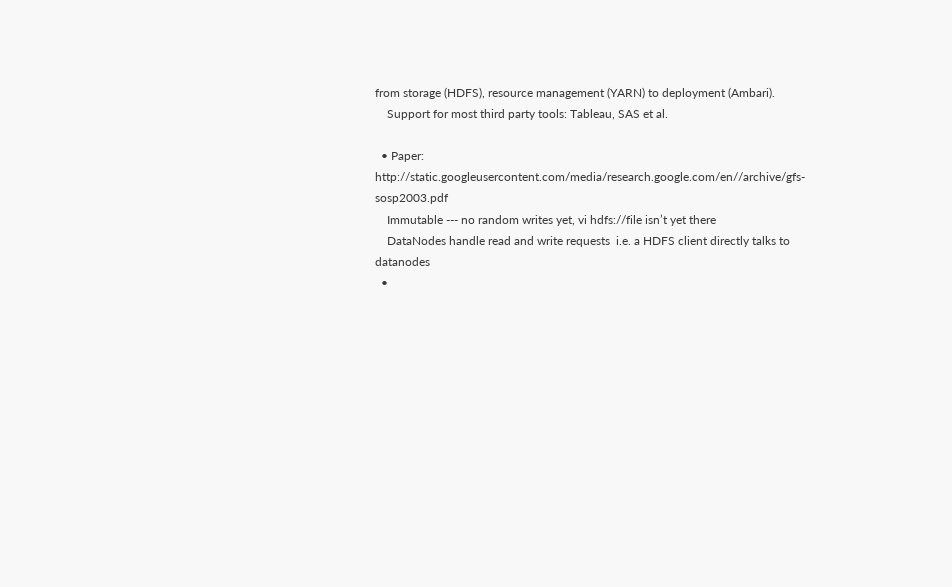from storage (HDFS), resource management (YARN) to deployment (Ambari).
    Support for most third party tools: Tableau, SAS et al.

  • Paper: http://static.googleusercontent.com/media/research.google.com/en//archive/gfs-sosp2003.pdf
    Immutable --- no random writes yet, vi hdfs://file isn’t yet there
    DataNodes handle read and write requests  i.e. a HDFS client directly talks to datanodes
  •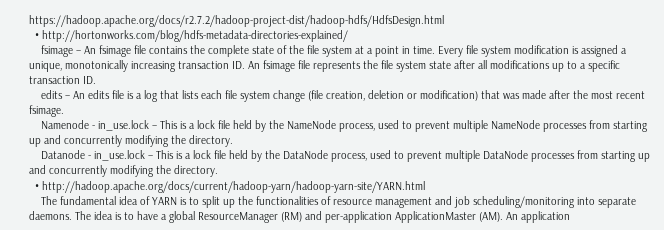https://hadoop.apache.org/docs/r2.7.2/hadoop-project-dist/hadoop-hdfs/HdfsDesign.html
  • http://hortonworks.com/blog/hdfs-metadata-directories-explained/
    fsimage – An fsimage file contains the complete state of the file system at a point in time. Every file system modification is assigned a unique, monotonically increasing transaction ID. An fsimage file represents the file system state after all modifications up to a specific transaction ID.
    edits – An edits file is a log that lists each file system change (file creation, deletion or modification) that was made after the most recent fsimage.
    Namenode - in_use.lock – This is a lock file held by the NameNode process, used to prevent multiple NameNode processes from starting up and concurrently modifying the directory.
    Datanode - in_use.lock – This is a lock file held by the DataNode process, used to prevent multiple DataNode processes from starting up and concurrently modifying the directory.
  • http://hadoop.apache.org/docs/current/hadoop-yarn/hadoop-yarn-site/YARN.html
    The fundamental idea of YARN is to split up the functionalities of resource management and job scheduling/monitoring into separate daemons. The idea is to have a global ResourceManager (RM) and per-application ApplicationMaster (AM). An application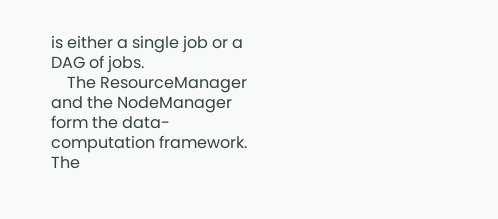is either a single job or a DAG of jobs.
    The ResourceManager and the NodeManager form the data-computation framework. The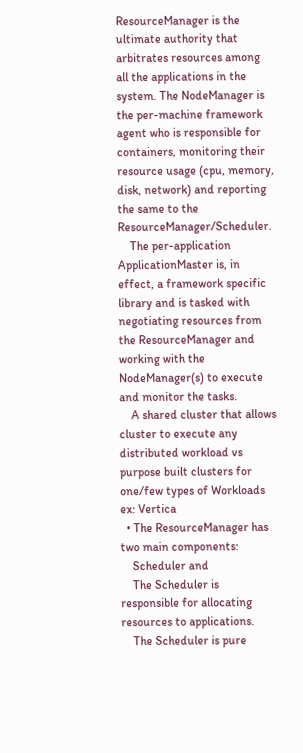ResourceManager is the ultimate authority that arbitrates resources among all the applications in the system. The NodeManager is the per-machine framework agent who is responsible for containers, monitoring their resource usage (cpu, memory, disk, network) and reporting the same to the ResourceManager/Scheduler.
    The per-application ApplicationMaster is, in effect, a framework specific library and is tasked with negotiating resources from the ResourceManager and working with the NodeManager(s) to execute and monitor the tasks.
    A shared cluster that allows cluster to execute any distributed workload vs purpose built clusters for one/few types of Workloads ex: Vertica
  • The ResourceManager has two main components:
    Scheduler and
    The Scheduler is responsible for allocating resources to applications.
    The Scheduler is pure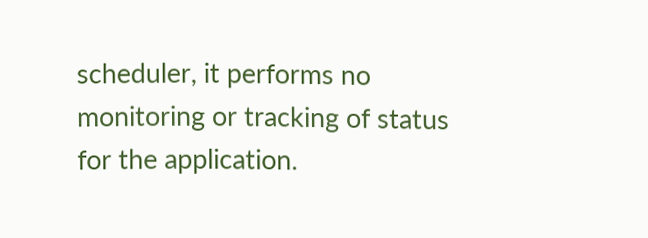scheduler, it performs no monitoring or tracking of status for the application.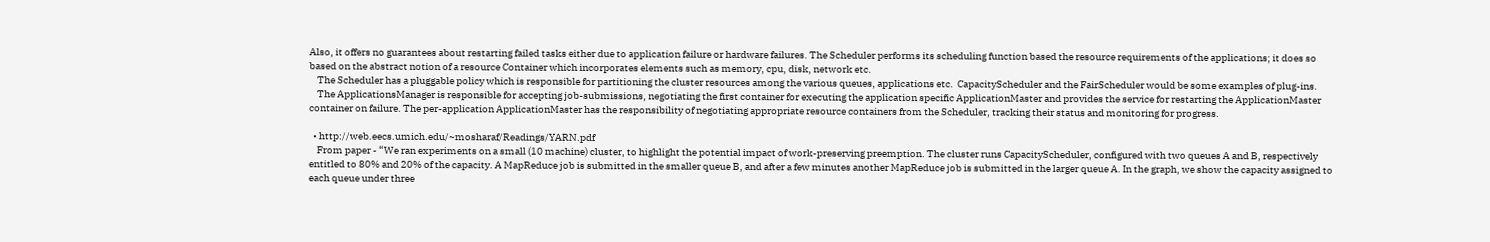Also, it offers no guarantees about restarting failed tasks either due to application failure or hardware failures. The Scheduler performs its scheduling function based the resource requirements of the applications; it does so based on the abstract notion of a resource Container which incorporates elements such as memory, cpu, disk, network etc.
    The Scheduler has a pluggable policy which is responsible for partitioning the cluster resources among the various queues, applications etc.  CapacityScheduler and the FairScheduler would be some examples of plug-ins.
    The ApplicationsManager is responsible for accepting job-submissions, negotiating the first container for executing the application specific ApplicationMaster and provides the service for restarting the ApplicationMaster container on failure. The per-application ApplicationMaster has the responsibility of negotiating appropriate resource containers from the Scheduler, tracking their status and monitoring for progress.

  • http://web.eecs.umich.edu/~mosharaf/Readings/YARN.pdf
    From paper - “We ran experiments on a small (10 machine) cluster, to highlight the potential impact of work-preserving preemption. The cluster runs CapacityScheduler, configured with two queues A and B, respectively entitled to 80% and 20% of the capacity. A MapReduce job is submitted in the smaller queue B, and after a few minutes another MapReduce job is submitted in the larger queue A. In the graph, we show the capacity assigned to each queue under three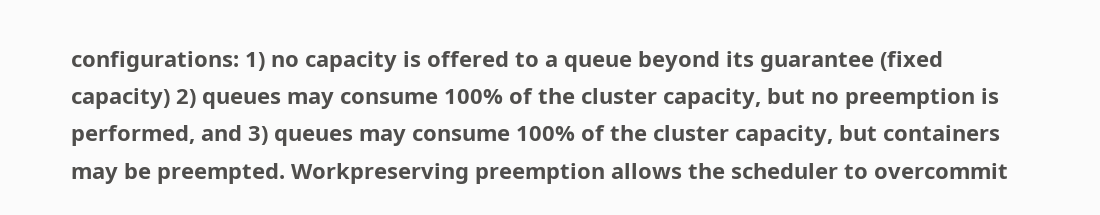configurations: 1) no capacity is offered to a queue beyond its guarantee (fixed capacity) 2) queues may consume 100% of the cluster capacity, but no preemption is performed, and 3) queues may consume 100% of the cluster capacity, but containers may be preempted. Workpreserving preemption allows the scheduler to overcommit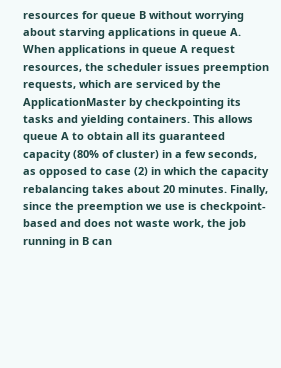resources for queue B without worrying about starving applications in queue A. When applications in queue A request resources, the scheduler issues preemption requests, which are serviced by the ApplicationMaster by checkpointing its tasks and yielding containers. This allows queue A to obtain all its guaranteed capacity (80% of cluster) in a few seconds, as opposed to case (2) in which the capacity rebalancing takes about 20 minutes. Finally, since the preemption we use is checkpoint-based and does not waste work, the job running in B can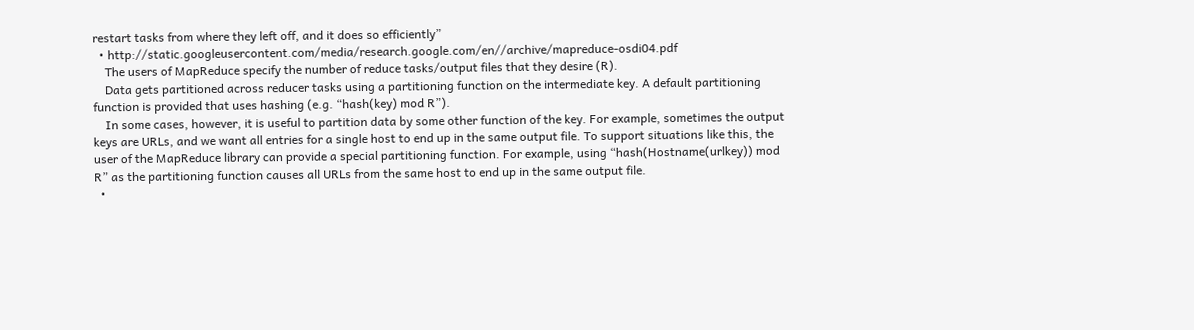restart tasks from where they left off, and it does so efficiently”
  • http://static.googleusercontent.com/media/research.google.com/en//archive/mapreduce-osdi04.pdf
    The users of MapReduce specify the number of reduce tasks/output files that they desire (R).
    Data gets partitioned across reducer tasks using a partitioning function on the intermediate key. A default partitioning function is provided that uses hashing (e.g. “hash(key) mod R”).
    In some cases, however, it is useful to partition data by some other function of the key. For example, sometimes the output keys are URLs, and we want all entries for a single host to end up in the same output file. To support situations like this, the user of the MapReduce library can provide a special partitioning function. For example, using “hash(Hostname(urlkey)) mod R” as the partitioning function causes all URLs from the same host to end up in the same output file.
  •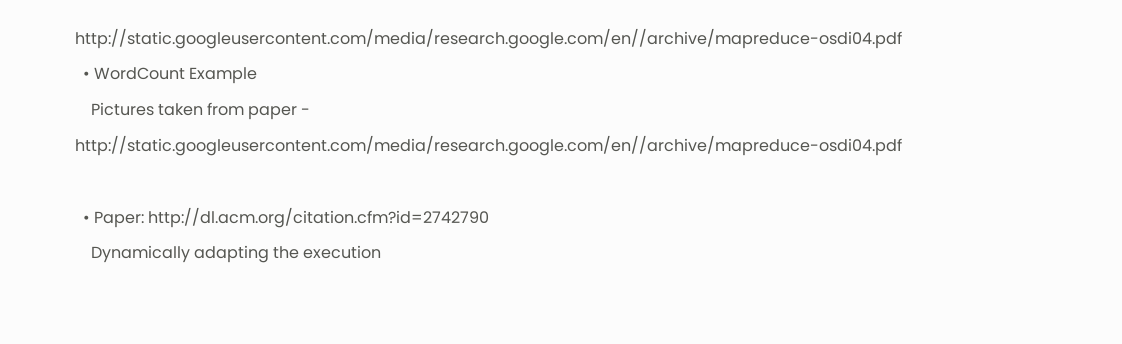http://static.googleusercontent.com/media/research.google.com/en//archive/mapreduce-osdi04.pdf
  • WordCount Example
    Pictures taken from paper - http://static.googleusercontent.com/media/research.google.com/en//archive/mapreduce-osdi04.pdf

  • Paper: http://dl.acm.org/citation.cfm?id=2742790
    Dynamically adapting the execution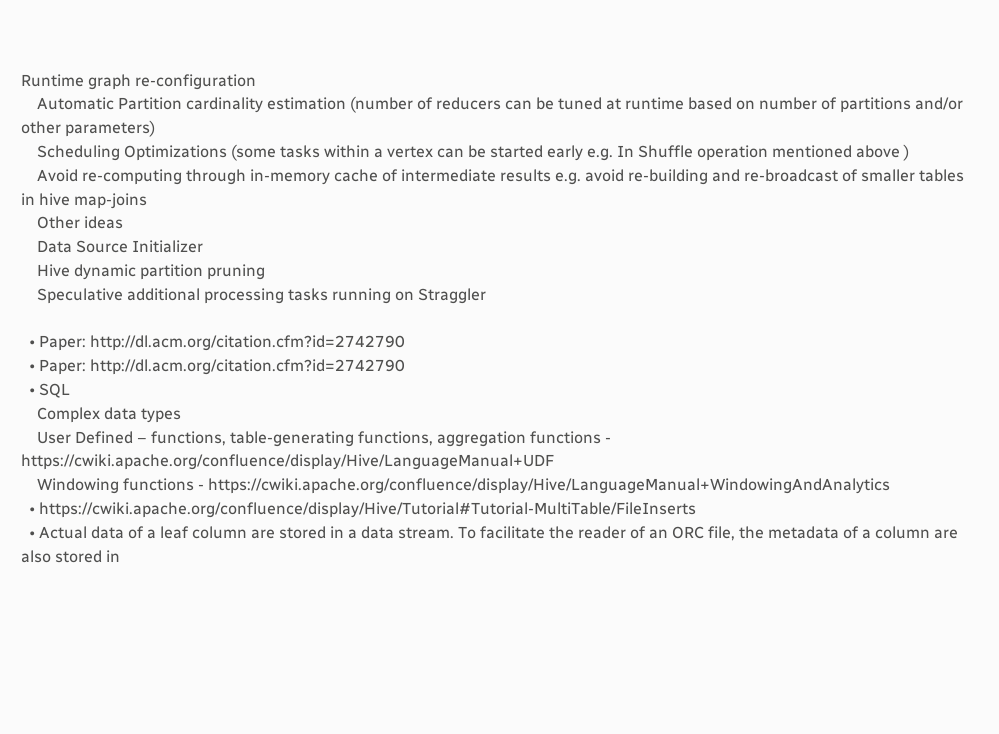Runtime graph re-configuration
    Automatic Partition cardinality estimation (number of reducers can be tuned at runtime based on number of partitions and/or other parameters)
    Scheduling Optimizations (some tasks within a vertex can be started early e.g. In Shuffle operation mentioned above )
    Avoid re-computing through in-memory cache of intermediate results e.g. avoid re-building and re-broadcast of smaller tables in hive map-joins
    Other ideas
    Data Source Initializer
    Hive dynamic partition pruning
    Speculative additional processing tasks running on Straggler

  • Paper: http://dl.acm.org/citation.cfm?id=2742790
  • Paper: http://dl.acm.org/citation.cfm?id=2742790
  • SQL
    Complex data types
    User Defined – functions, table-generating functions, aggregation functions - https://cwiki.apache.org/confluence/display/Hive/LanguageManual+UDF
    Windowing functions - https://cwiki.apache.org/confluence/display/Hive/LanguageManual+WindowingAndAnalytics
  • https://cwiki.apache.org/confluence/display/Hive/Tutorial#Tutorial-MultiTable/FileInserts
  • Actual data of a leaf column are stored in a data stream. To facilitate the reader of an ORC file, the metadata of a column are also stored in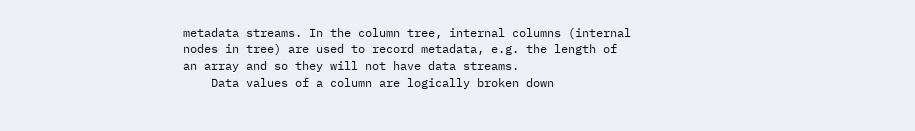metadata streams. In the column tree, internal columns (internal nodes in tree) are used to record metadata, e.g. the length of an array and so they will not have data streams.
    Data values of a column are logically broken down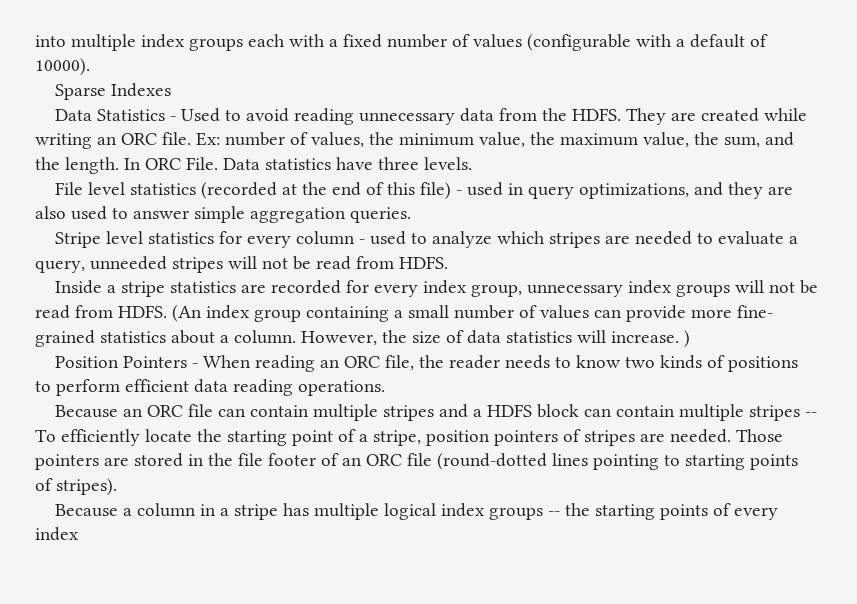into multiple index groups each with a fixed number of values (configurable with a default of 10000).
    Sparse Indexes
    Data Statistics - Used to avoid reading unnecessary data from the HDFS. They are created while writing an ORC file. Ex: number of values, the minimum value, the maximum value, the sum, and the length. In ORC File. Data statistics have three levels.
    File level statistics (recorded at the end of this file) - used in query optimizations, and they are also used to answer simple aggregation queries.
    Stripe level statistics for every column - used to analyze which stripes are needed to evaluate a query, unneeded stripes will not be read from HDFS.
    Inside a stripe statistics are recorded for every index group, unnecessary index groups will not be read from HDFS. (An index group containing a small number of values can provide more fine-grained statistics about a column. However, the size of data statistics will increase. )
    Position Pointers - When reading an ORC file, the reader needs to know two kinds of positions to perform efficient data reading operations.
    Because an ORC file can contain multiple stripes and a HDFS block can contain multiple stripes -- To efficiently locate the starting point of a stripe, position pointers of stripes are needed. Those pointers are stored in the file footer of an ORC file (round-dotted lines pointing to starting points of stripes).
    Because a column in a stripe has multiple logical index groups -- the starting points of every index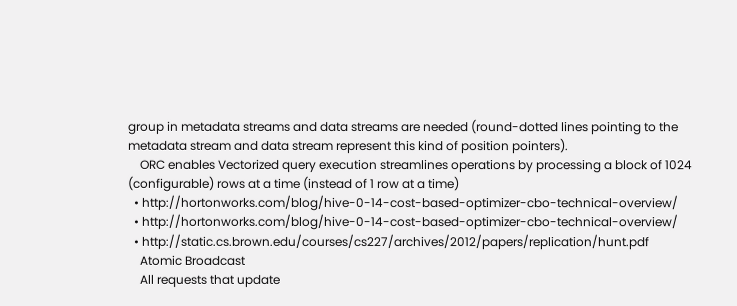group in metadata streams and data streams are needed (round-dotted lines pointing to the metadata stream and data stream represent this kind of position pointers).
    ORC enables Vectorized query execution streamlines operations by processing a block of 1024 (configurable) rows at a time (instead of 1 row at a time)
  • http://hortonworks.com/blog/hive-0-14-cost-based-optimizer-cbo-technical-overview/
  • http://hortonworks.com/blog/hive-0-14-cost-based-optimizer-cbo-technical-overview/
  • http://static.cs.brown.edu/courses/cs227/archives/2012/papers/replication/hunt.pdf
    Atomic Broadcast
    All requests that update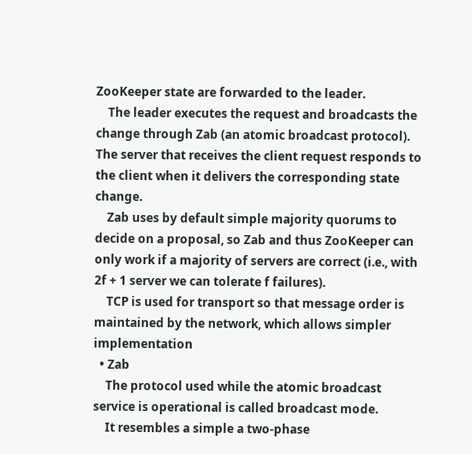ZooKeeper state are forwarded to the leader.
    The leader executes the request and broadcasts the change through Zab (an atomic broadcast protocol). The server that receives the client request responds to the client when it delivers the corresponding state change.
    Zab uses by default simple majority quorums to decide on a proposal, so Zab and thus ZooKeeper can only work if a majority of servers are correct (i.e., with 2f + 1 server we can tolerate f failures).
    TCP is used for transport so that message order is maintained by the network, which allows simpler implementation
  • Zab
    The protocol used while the atomic broadcast service is operational is called broadcast mode.
    It resembles a simple a two-phase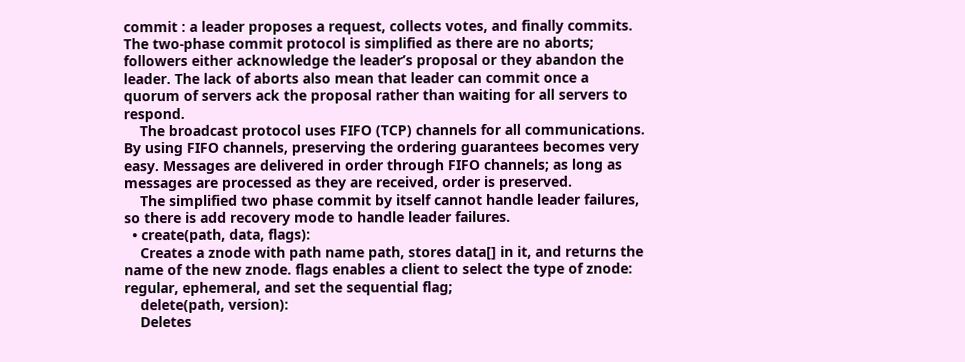commit : a leader proposes a request, collects votes, and finally commits. The two-phase commit protocol is simplified as there are no aborts; followers either acknowledge the leader’s proposal or they abandon the leader. The lack of aborts also mean that leader can commit once a quorum of servers ack the proposal rather than waiting for all servers to respond.
    The broadcast protocol uses FIFO (TCP) channels for all communications. By using FIFO channels, preserving the ordering guarantees becomes very easy. Messages are delivered in order through FIFO channels; as long as messages are processed as they are received, order is preserved.
    The simplified two phase commit by itself cannot handle leader failures, so there is add recovery mode to handle leader failures.
  • create(path, data, flags):
    Creates a znode with path name path, stores data[] in it, and returns the name of the new znode. flags enables a client to select the type of znode: regular, ephemeral, and set the sequential flag;
    delete(path, version):
    Deletes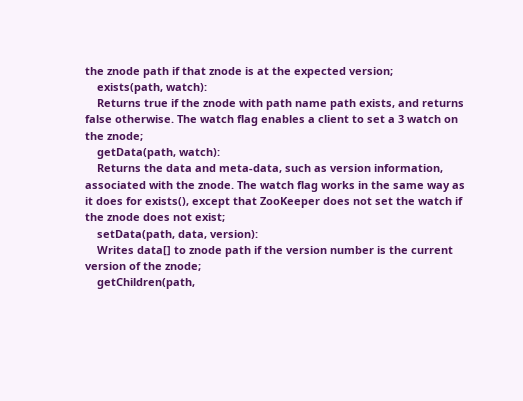the znode path if that znode is at the expected version;
    exists(path, watch):
    Returns true if the znode with path name path exists, and returns false otherwise. The watch flag enables a client to set a 3 watch on the znode;
    getData(path, watch):
    Returns the data and meta-data, such as version information, associated with the znode. The watch flag works in the same way as it does for exists(), except that ZooKeeper does not set the watch if the znode does not exist;
    setData(path, data, version):
    Writes data[] to znode path if the version number is the current version of the znode;
    getChildren(path,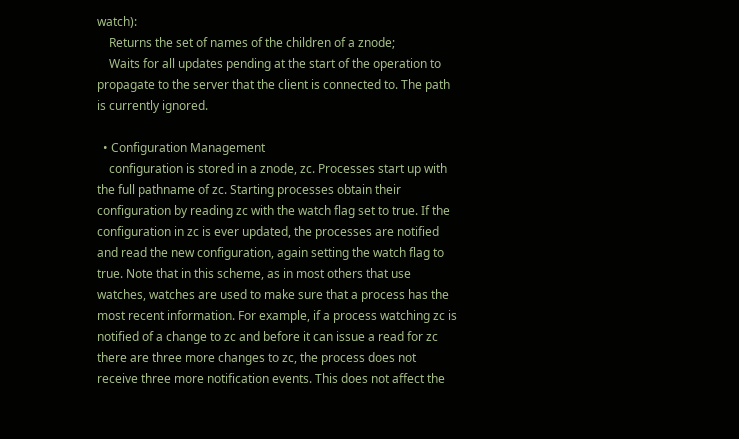watch):
    Returns the set of names of the children of a znode;
    Waits for all updates pending at the start of the operation to propagate to the server that the client is connected to. The path is currently ignored.

  • Configuration Management
    configuration is stored in a znode, zc. Processes start up with the full pathname of zc. Starting processes obtain their configuration by reading zc with the watch flag set to true. If the configuration in zc is ever updated, the processes are notified and read the new configuration, again setting the watch flag to true. Note that in this scheme, as in most others that use watches, watches are used to make sure that a process has the most recent information. For example, if a process watching zc is notified of a change to zc and before it can issue a read for zc there are three more changes to zc, the process does not receive three more notification events. This does not affect the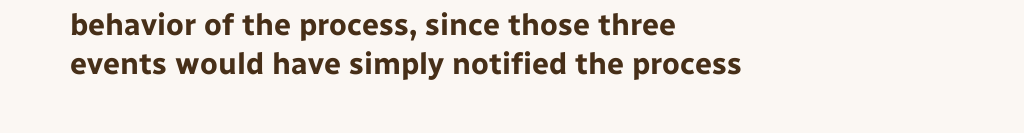behavior of the process, since those three events would have simply notified the process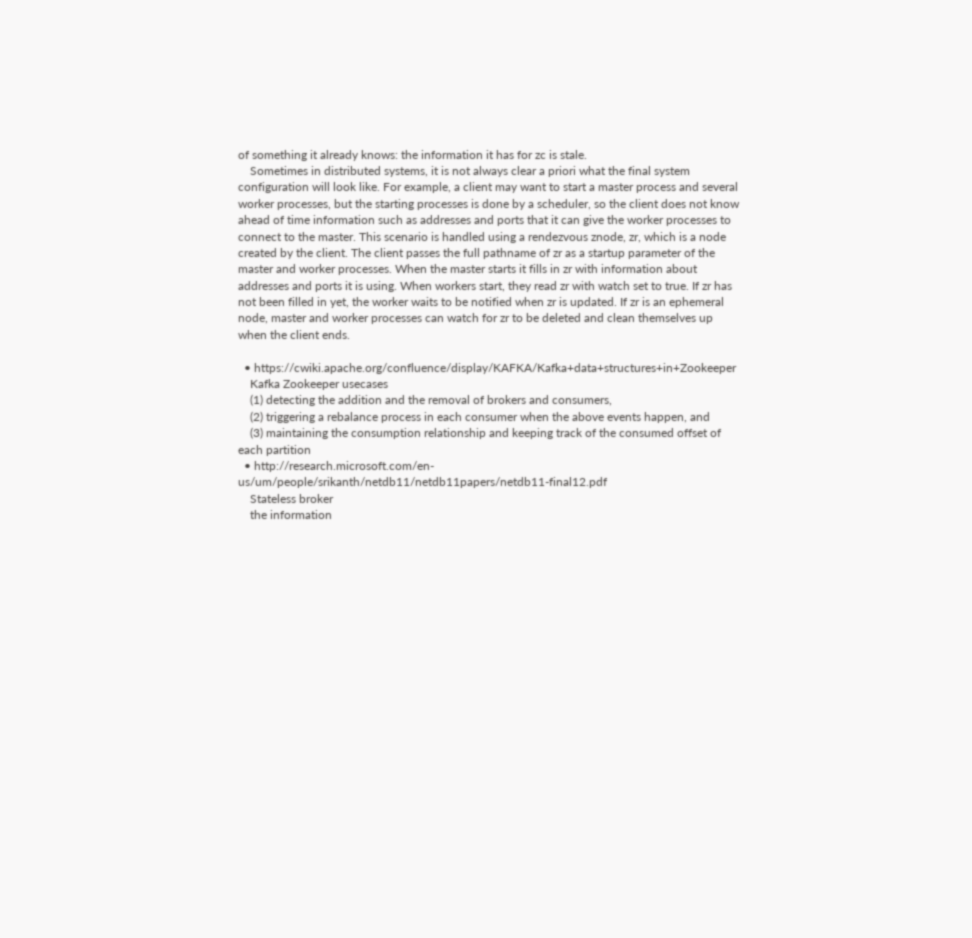of something it already knows: the information it has for zc is stale.
    Sometimes in distributed systems, it is not always clear a priori what the final system configuration will look like. For example, a client may want to start a master process and several worker processes, but the starting processes is done by a scheduler, so the client does not know ahead of time information such as addresses and ports that it can give the worker processes to connect to the master. This scenario is handled using a rendezvous znode, zr, which is a node created by the client. The client passes the full pathname of zr as a startup parameter of the master and worker processes. When the master starts it fills in zr with information about addresses and ports it is using. When workers start, they read zr with watch set to true. If zr has not been filled in yet, the worker waits to be notified when zr is updated. If zr is an ephemeral node, master and worker processes can watch for zr to be deleted and clean themselves up when the client ends.

  • https://cwiki.apache.org/confluence/display/KAFKA/Kafka+data+structures+in+Zookeeper
    Kafka Zookeeper usecases
    (1) detecting the addition and the removal of brokers and consumers,
    (2) triggering a rebalance process in each consumer when the above events happen, and
    (3) maintaining the consumption relationship and keeping track of the consumed offset of each partition
  • http://research.microsoft.com/en-us/um/people/srikanth/netdb11/netdb11papers/netdb11-final12.pdf
    Stateless broker
    the information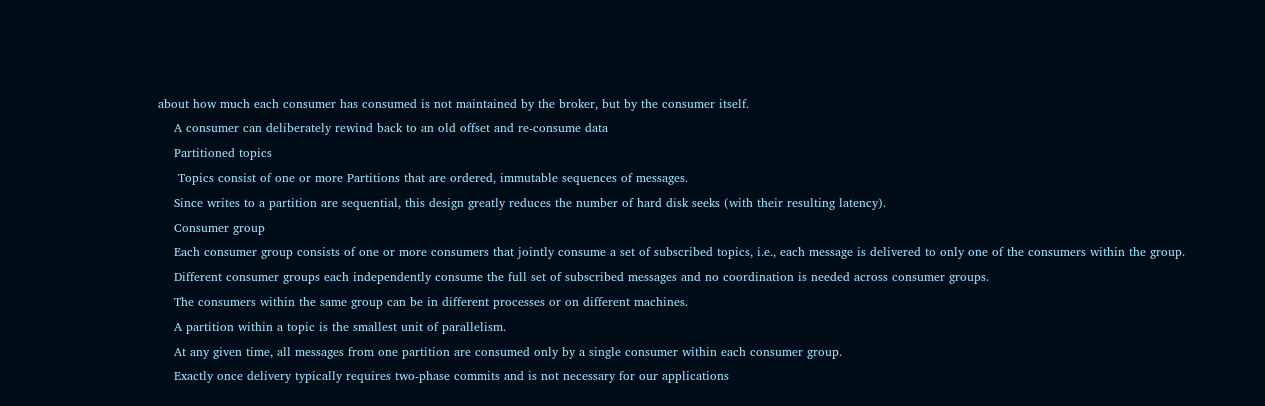about how much each consumer has consumed is not maintained by the broker, but by the consumer itself.
    A consumer can deliberately rewind back to an old offset and re-consume data
    Partitioned topics
     Topics consist of one or more Partitions that are ordered, immutable sequences of messages.
    Since writes to a partition are sequential, this design greatly reduces the number of hard disk seeks (with their resulting latency).
    Consumer group
    Each consumer group consists of one or more consumers that jointly consume a set of subscribed topics, i.e., each message is delivered to only one of the consumers within the group.
    Different consumer groups each independently consume the full set of subscribed messages and no coordination is needed across consumer groups.
    The consumers within the same group can be in different processes or on different machines.
    A partition within a topic is the smallest unit of parallelism.
    At any given time, all messages from one partition are consumed only by a single consumer within each consumer group.
    Exactly once delivery typically requires two-phase commits and is not necessary for our applications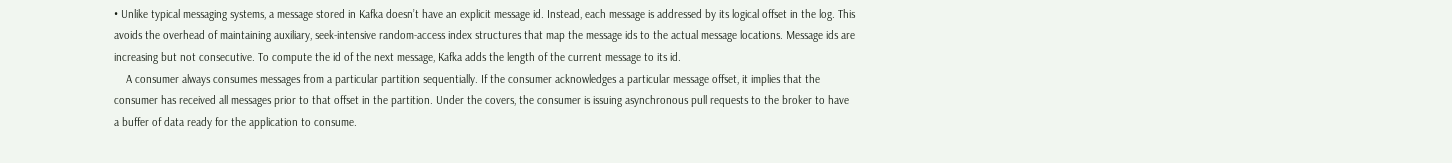• Unlike typical messaging systems, a message stored in Kafka doesn’t have an explicit message id. Instead, each message is addressed by its logical offset in the log. This avoids the overhead of maintaining auxiliary, seek-intensive random-access index structures that map the message ids to the actual message locations. Message ids are increasing but not consecutive. To compute the id of the next message, Kafka adds the length of the current message to its id.
    A consumer always consumes messages from a particular partition sequentially. If the consumer acknowledges a particular message offset, it implies that the consumer has received all messages prior to that offset in the partition. Under the covers, the consumer is issuing asynchronous pull requests to the broker to have a buffer of data ready for the application to consume.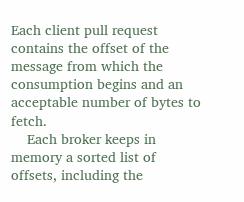Each client pull request contains the offset of the message from which the consumption begins and an acceptable number of bytes to fetch.
    Each broker keeps in memory a sorted list of offsets, including the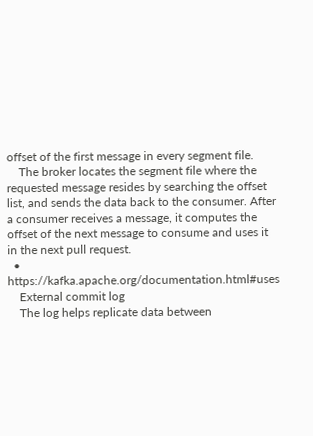offset of the first message in every segment file.
    The broker locates the segment file where the requested message resides by searching the offset list, and sends the data back to the consumer. After a consumer receives a message, it computes the offset of the next message to consume and uses it in the next pull request.
  • https://kafka.apache.org/documentation.html#uses
    External commit log
    The log helps replicate data between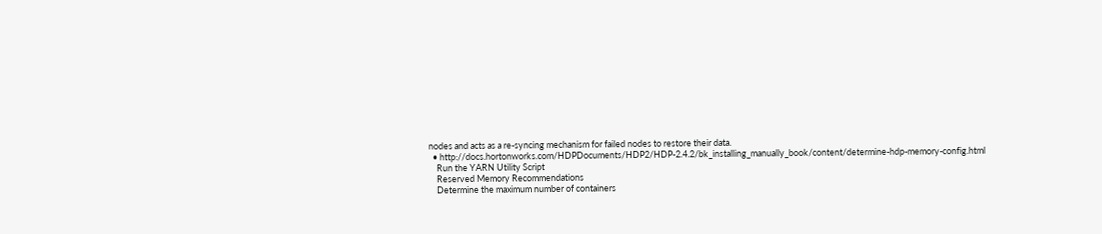nodes and acts as a re-syncing mechanism for failed nodes to restore their data.
  • http://docs.hortonworks.com/HDPDocuments/HDP2/HDP-2.4.2/bk_installing_manually_book/content/determine-hdp-memory-config.html
    Run the YARN Utility Script
    Reserved Memory Recommendations
    Determine the maximum number of containers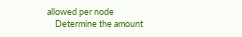allowed per node
    Determine the amount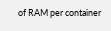of RAM per container